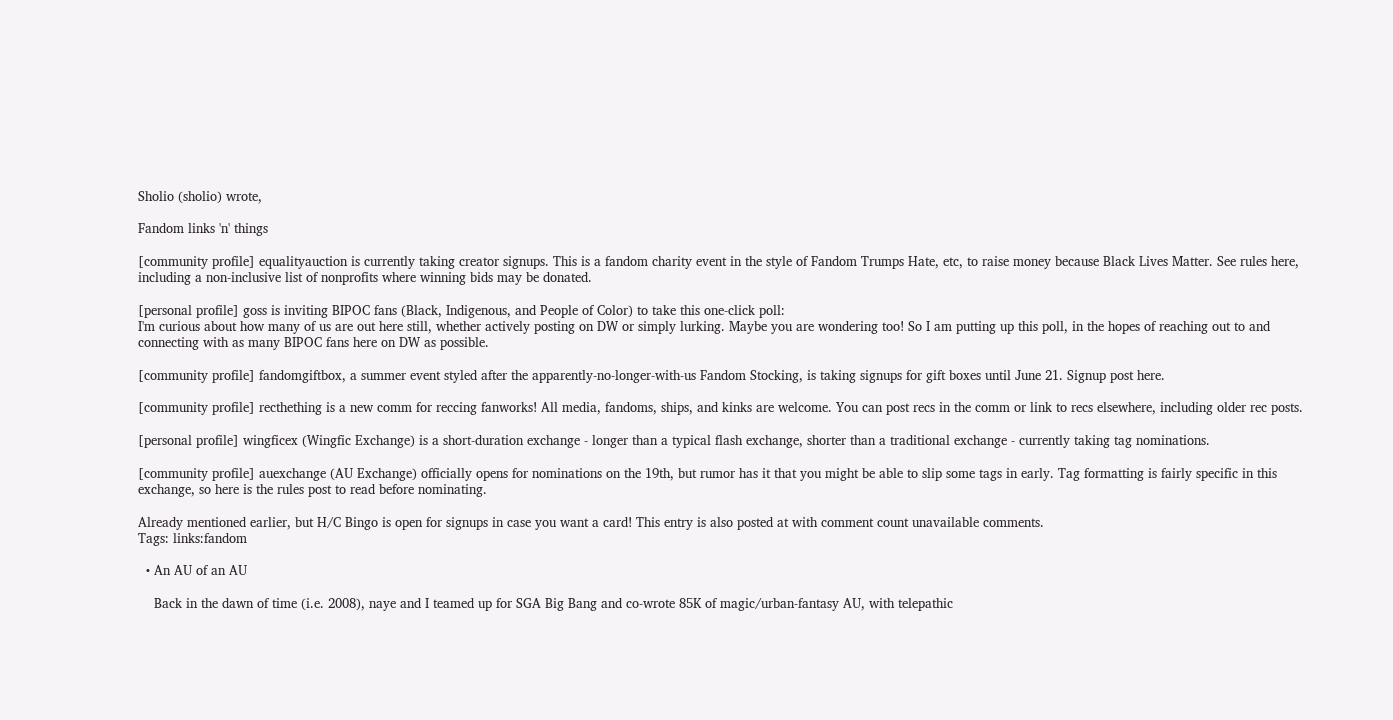Sholio (sholio) wrote,

Fandom links 'n' things

[community profile] equalityauction is currently taking creator signups. This is a fandom charity event in the style of Fandom Trumps Hate, etc, to raise money because Black Lives Matter. See rules here, including a non-inclusive list of nonprofits where winning bids may be donated.

[personal profile] goss is inviting BIPOC fans (Black, Indigenous, and People of Color) to take this one-click poll:
I'm curious about how many of us are out here still, whether actively posting on DW or simply lurking. Maybe you are wondering too! So I am putting up this poll, in the hopes of reaching out to and connecting with as many BIPOC fans here on DW as possible.

[community profile] fandomgiftbox, a summer event styled after the apparently-no-longer-with-us Fandom Stocking, is taking signups for gift boxes until June 21. Signup post here.

[community profile] recthething is a new comm for reccing fanworks! All media, fandoms, ships, and kinks are welcome. You can post recs in the comm or link to recs elsewhere, including older rec posts.

[personal profile] wingficex (Wingfic Exchange) is a short-duration exchange - longer than a typical flash exchange, shorter than a traditional exchange - currently taking tag nominations.

[community profile] auexchange (AU Exchange) officially opens for nominations on the 19th, but rumor has it that you might be able to slip some tags in early. Tag formatting is fairly specific in this exchange, so here is the rules post to read before nominating.

Already mentioned earlier, but H/C Bingo is open for signups in case you want a card! This entry is also posted at with comment count unavailable comments.
Tags: links:fandom

  • An AU of an AU

    Back in the dawn of time (i.e. 2008), naye and I teamed up for SGA Big Bang and co-wrote 85K of magic/urban-fantasy AU, with telepathic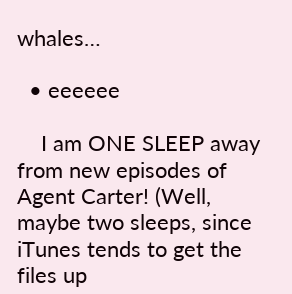whales…

  • eeeeee

    I am ONE SLEEP away from new episodes of Agent Carter! (Well, maybe two sleeps, since iTunes tends to get the files up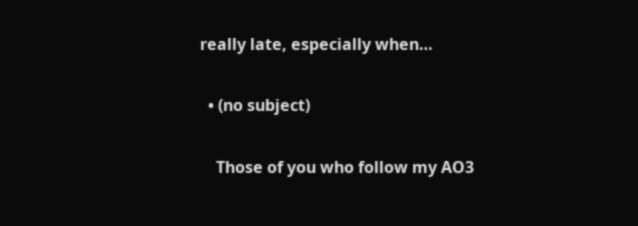really late, especially when…

  • (no subject)

    Those of you who follow my AO3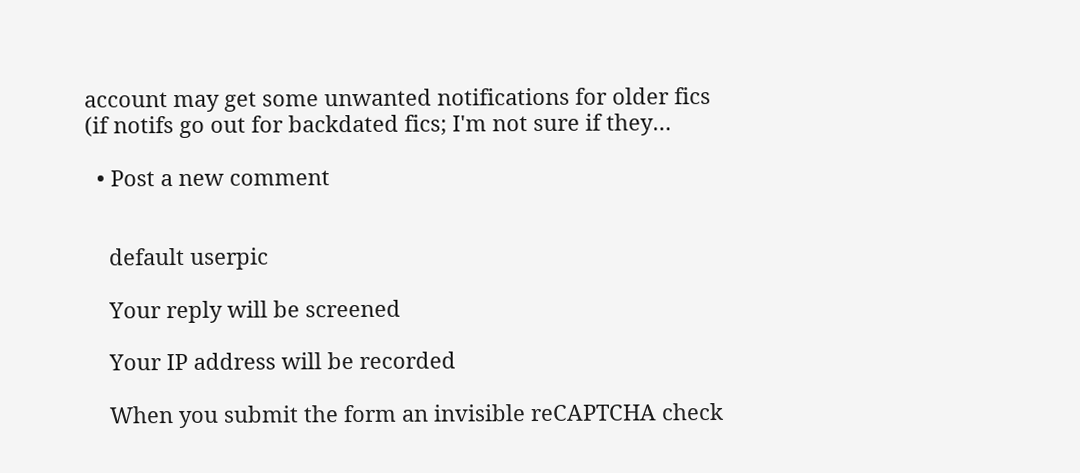account may get some unwanted notifications for older fics (if notifs go out for backdated fics; I'm not sure if they…

  • Post a new comment


    default userpic

    Your reply will be screened

    Your IP address will be recorded

    When you submit the form an invisible reCAPTCHA check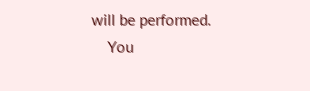will be performed.
    You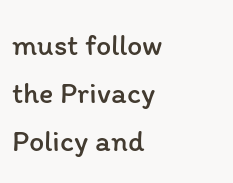must follow the Privacy Policy and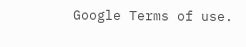Google Terms of use.